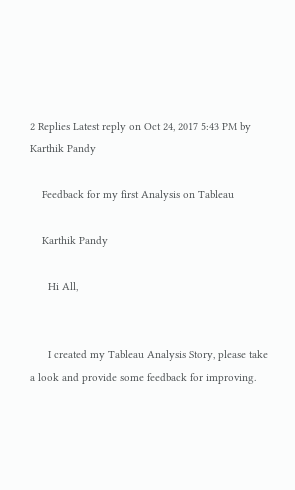2 Replies Latest reply on Oct 24, 2017 5:43 PM by Karthik Pandy

    Feedback for my first Analysis on Tableau

    Karthik Pandy

      Hi All,


      I created my Tableau Analysis Story, please take a look and provide some feedback for improving.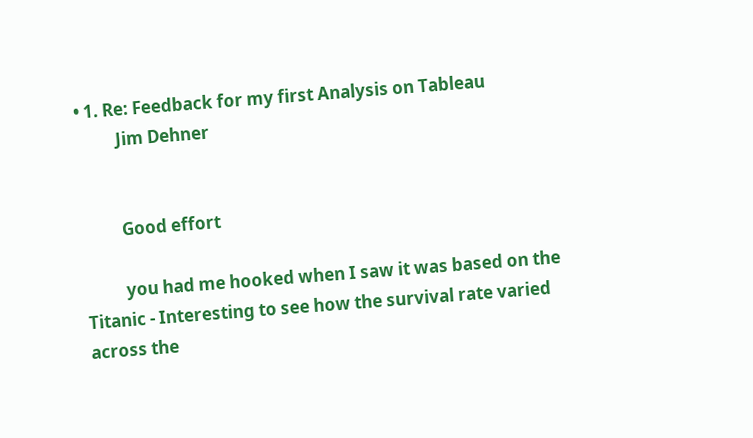• 1. Re: Feedback for my first Analysis on Tableau
          Jim Dehner


          Good effort

          you had me hooked when I saw it was based on the Titanic - Interesting to see how the survival rate varied across the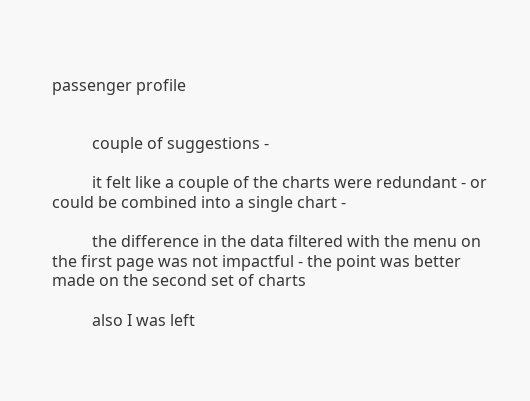passenger profile


          couple of suggestions -

          it felt like a couple of the charts were redundant - or could be combined into a single chart -

          the difference in the data filtered with the menu on the first page was not impactful - the point was better made on the second set of charts

          also I was left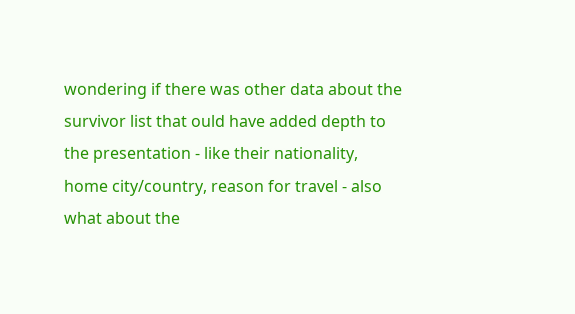wondering if there was other data about the survivor list that ould have added depth to the presentation - like their nationality, home city/country, reason for travel - also what about the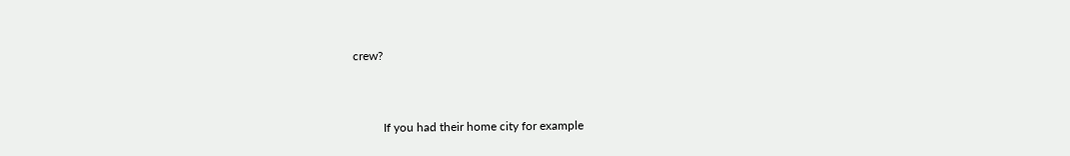crew?


          If you had their home city for example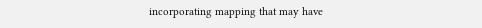incorporating mapping that may have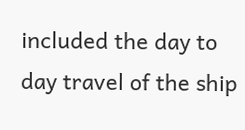included the day to day travel of the ship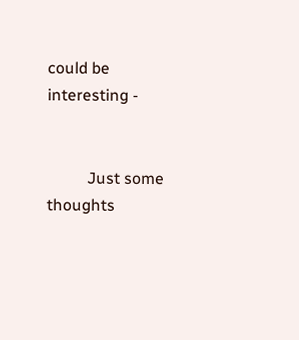could be interesting -


          Just some thoughts